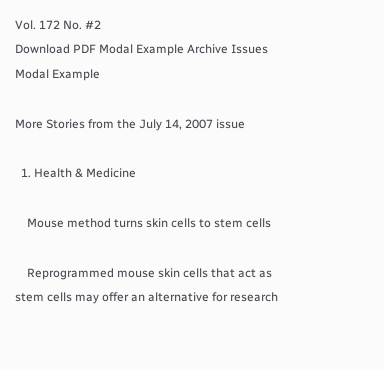Vol. 172 No. #2
Download PDF Modal Example Archive Issues Modal Example

More Stories from the July 14, 2007 issue

  1. Health & Medicine

    Mouse method turns skin cells to stem cells

    Reprogrammed mouse skin cells that act as stem cells may offer an alternative for research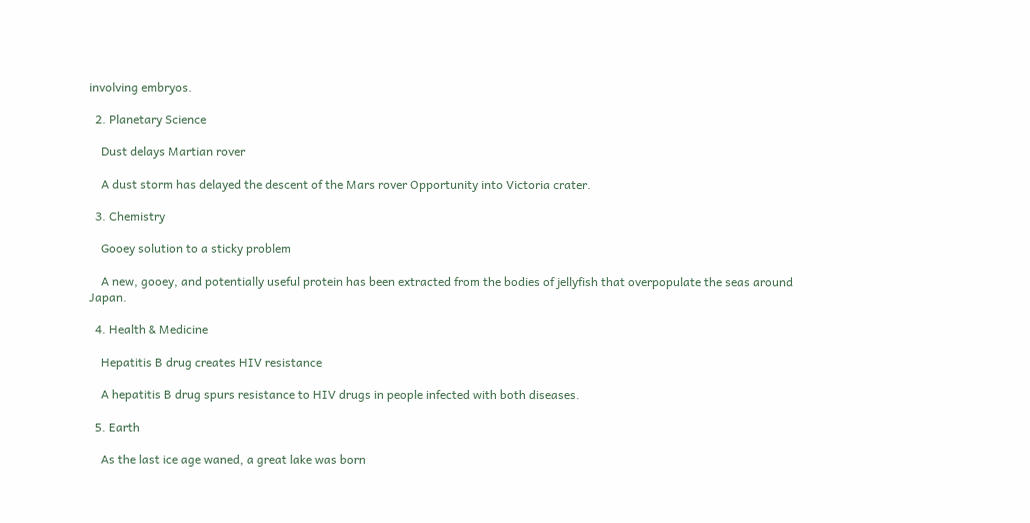involving embryos.

  2. Planetary Science

    Dust delays Martian rover

    A dust storm has delayed the descent of the Mars rover Opportunity into Victoria crater.

  3. Chemistry

    Gooey solution to a sticky problem

    A new, gooey, and potentially useful protein has been extracted from the bodies of jellyfish that overpopulate the seas around Japan.

  4. Health & Medicine

    Hepatitis B drug creates HIV resistance

    A hepatitis B drug spurs resistance to HIV drugs in people infected with both diseases.

  5. Earth

    As the last ice age waned, a great lake was born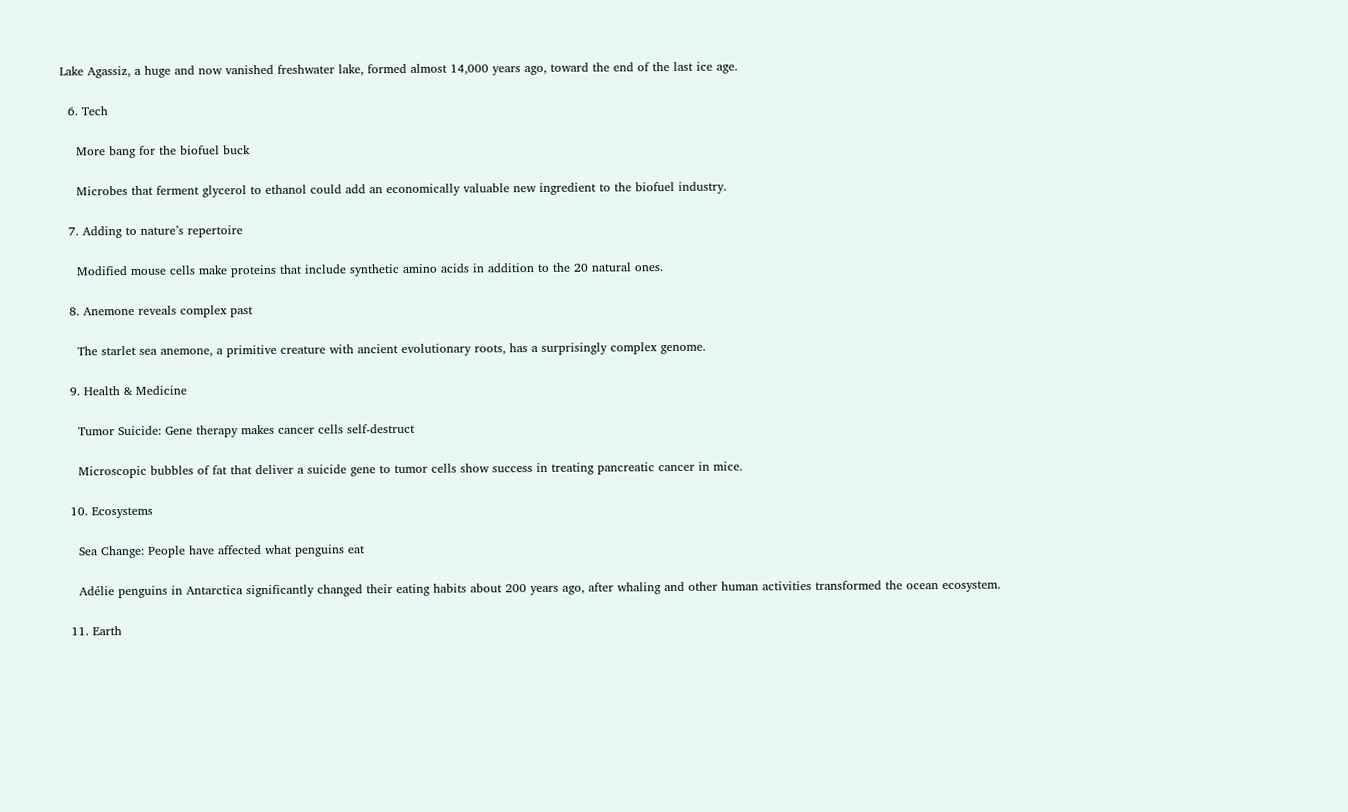Lake Agassiz, a huge and now vanished freshwater lake, formed almost 14,000 years ago, toward the end of the last ice age.

  6. Tech

    More bang for the biofuel buck

    Microbes that ferment glycerol to ethanol could add an economically valuable new ingredient to the biofuel industry.

  7. Adding to nature’s repertoire

    Modified mouse cells make proteins that include synthetic amino acids in addition to the 20 natural ones.

  8. Anemone reveals complex past

    The starlet sea anemone, a primitive creature with ancient evolutionary roots, has a surprisingly complex genome.

  9. Health & Medicine

    Tumor Suicide: Gene therapy makes cancer cells self-destruct

    Microscopic bubbles of fat that deliver a suicide gene to tumor cells show success in treating pancreatic cancer in mice.

  10. Ecosystems

    Sea Change: People have affected what penguins eat

    Adélie penguins in Antarctica significantly changed their eating habits about 200 years ago, after whaling and other human activities transformed the ocean ecosystem.

  11. Earth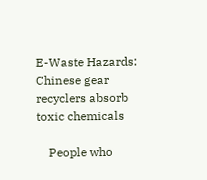E-Waste Hazards: Chinese gear recyclers absorb toxic chemicals

    People who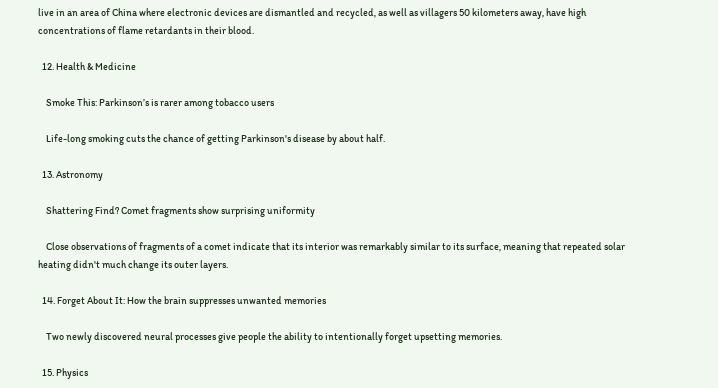live in an area of China where electronic devices are dismantled and recycled, as well as villagers 50 kilometers away, have high concentrations of flame retardants in their blood.

  12. Health & Medicine

    Smoke This: Parkinson’s is rarer among tobacco users

    Life-long smoking cuts the chance of getting Parkinson's disease by about half.

  13. Astronomy

    Shattering Find? Comet fragments show surprising uniformity

    Close observations of fragments of a comet indicate that its interior was remarkably similar to its surface, meaning that repeated solar heating didn't much change its outer layers.

  14. Forget About It: How the brain suppresses unwanted memories

    Two newly discovered neural processes give people the ability to intentionally forget upsetting memories.

  15. Physics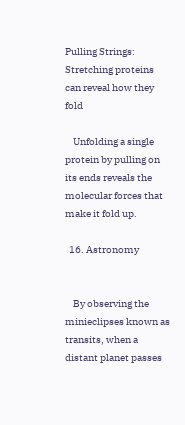Pulling Strings: Stretching proteins can reveal how they fold

    Unfolding a single protein by pulling on its ends reveals the molecular forces that make it fold up.

  16. Astronomy


    By observing the minieclipses known as transits, when a distant planet passes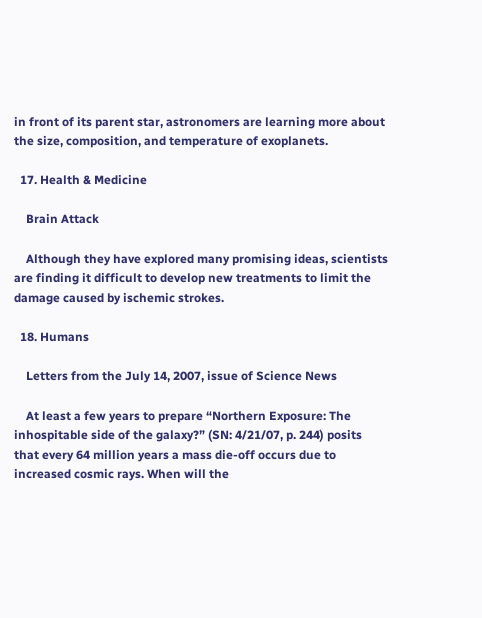in front of its parent star, astronomers are learning more about the size, composition, and temperature of exoplanets.

  17. Health & Medicine

    Brain Attack

    Although they have explored many promising ideas, scientists are finding it difficult to develop new treatments to limit the damage caused by ischemic strokes.

  18. Humans

    Letters from the July 14, 2007, issue of Science News

    At least a few years to prepare “Northern Exposure: The inhospitable side of the galaxy?” (SN: 4/21/07, p. 244) posits that every 64 million years a mass die-off occurs due to increased cosmic rays. When will the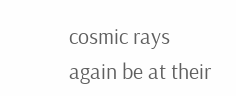cosmic rays again be at their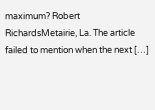maximum? Robert RichardsMetairie, La. The article failed to mention when the next […]